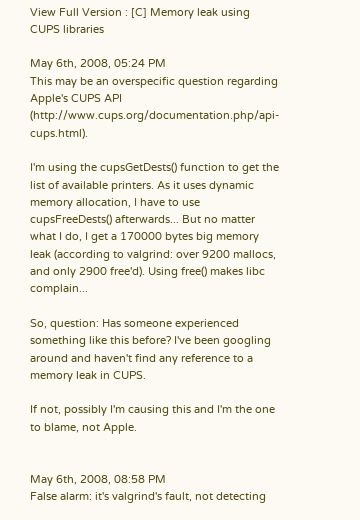View Full Version : [C] Memory leak using CUPS libraries

May 6th, 2008, 05:24 PM
This may be an overspecific question regarding Apple's CUPS API (http://www.cups.org/documentation.php/api-cups.html).

I'm using the cupsGetDests() function to get the list of available printers. As it uses dynamic memory allocation, I have to use cupsFreeDests() afterwards... But no matter what I do, I get a 170000 bytes big memory leak (according to valgrind: over 9200 mallocs, and only 2900 free'd). Using free() makes libc complain...

So, question: Has someone experienced something like this before? I've been googling around and haven't find any reference to a memory leak in CUPS.

If not, possibly I'm causing this and I'm the one to blame, not Apple.


May 6th, 2008, 08:58 PM
False alarm: it's valgrind's fault, not detecting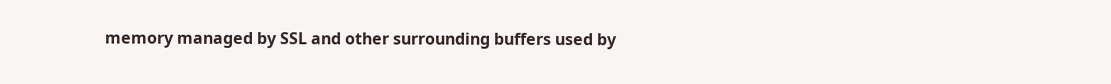memory managed by SSL and other surrounding buffers used by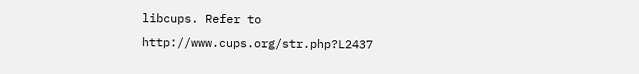libcups. Refer to http://www.cups.org/str.php?L2437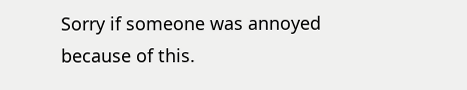Sorry if someone was annoyed because of this.